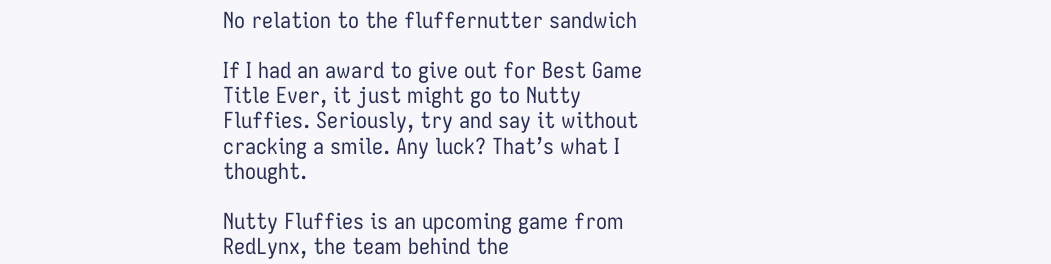No relation to the fluffernutter sandwich

If I had an award to give out for Best Game Title Ever, it just might go to Nutty Fluffies. Seriously, try and say it without cracking a smile. Any luck? That’s what I thought.

Nutty Fluffies is an upcoming game from RedLynx, the team behind the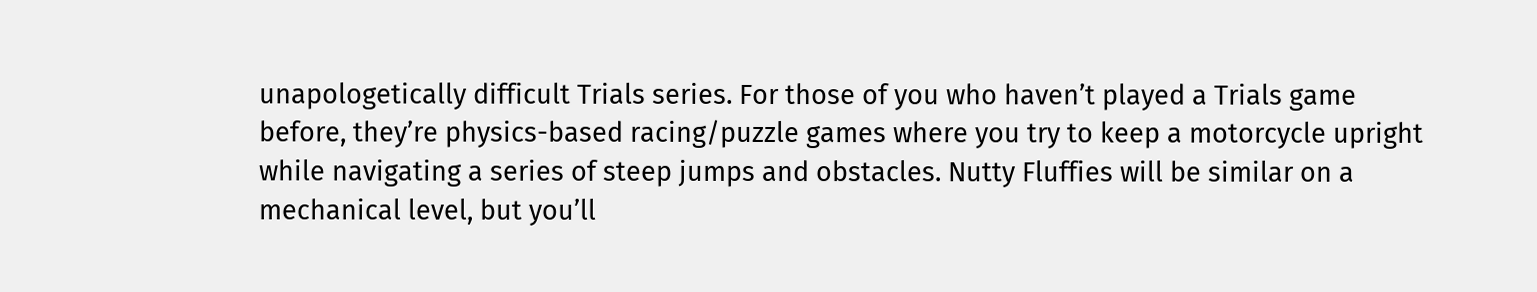unapologetically difficult Trials series. For those of you who haven’t played a Trials game before, they’re physics-based racing/puzzle games where you try to keep a motorcycle upright while navigating a series of steep jumps and obstacles. Nutty Fluffies will be similar on a mechanical level, but you’ll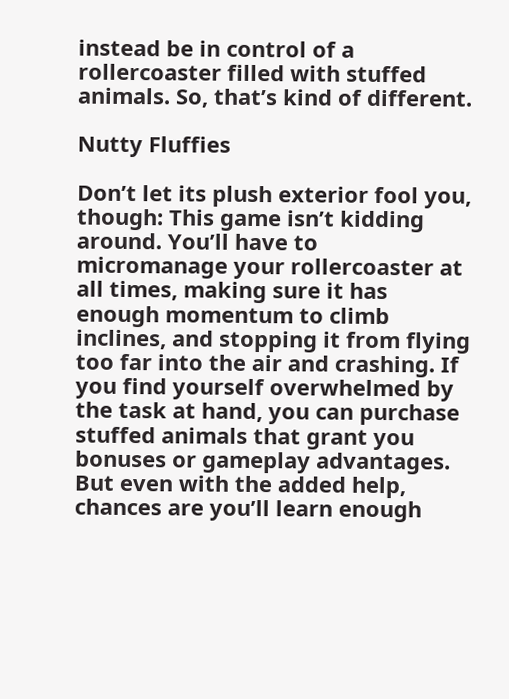instead be in control of a rollercoaster filled with stuffed animals. So, that’s kind of different.

Nutty Fluffies

Don’t let its plush exterior fool you, though: This game isn’t kidding around. You’ll have to micromanage your rollercoaster at all times, making sure it has enough momentum to climb inclines, and stopping it from flying too far into the air and crashing. If you find yourself overwhelmed by the task at hand, you can purchase stuffed animals that grant you bonuses or gameplay advantages. But even with the added help, chances are you’ll learn enough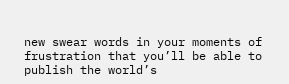new swear words in your moments of frustration that you’ll be able to publish the world’s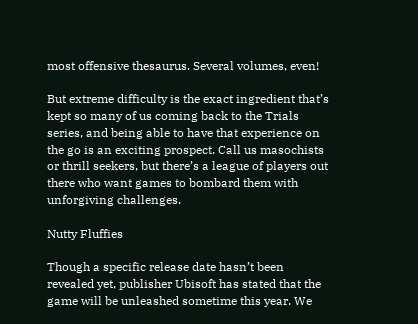most offensive thesaurus. Several volumes, even!

But extreme difficulty is the exact ingredient that’s kept so many of us coming back to the Trials series, and being able to have that experience on the go is an exciting prospect. Call us masochists or thrill seekers, but there’s a league of players out there who want games to bombard them with unforgiving challenges.

Nutty Fluffies

Though a specific release date hasn’t been revealed yet, publisher Ubisoft has stated that the game will be unleashed sometime this year. We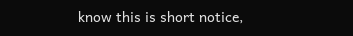know this is short notice,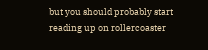but you should probably start reading up on rollercoaster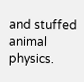and stuffed animal physics.